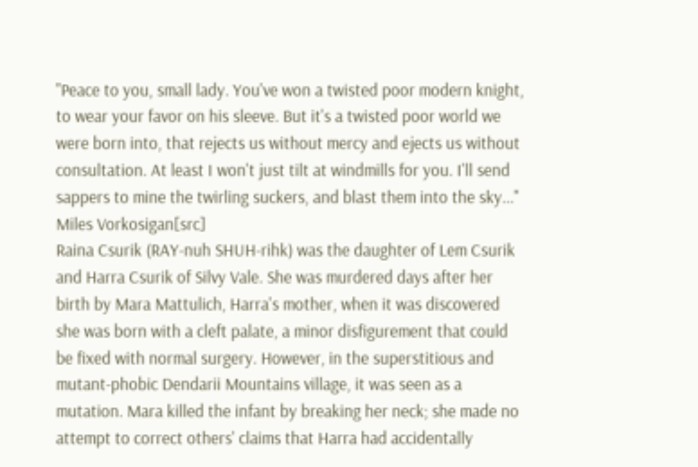"Peace to you, small lady. You've won a twisted poor modern knight, to wear your favor on his sleeve. But it's a twisted poor world we were born into, that rejects us without mercy and ejects us without consultation. At least I won't just tilt at windmills for you. I'll send sappers to mine the twirling suckers, and blast them into the sky..."
Miles Vorkosigan[src]
Raina Csurik (RAY-nuh SHUH-rihk) was the daughter of Lem Csurik and Harra Csurik of Silvy Vale. She was murdered days after her birth by Mara Mattulich, Harra's mother, when it was discovered she was born with a cleft palate, a minor disfigurement that could be fixed with normal surgery. However, in the superstitious and mutant-phobic Dendarii Mountains village, it was seen as a mutation. Mara killed the infant by breaking her neck; she made no attempt to correct others' claims that Harra had accidentally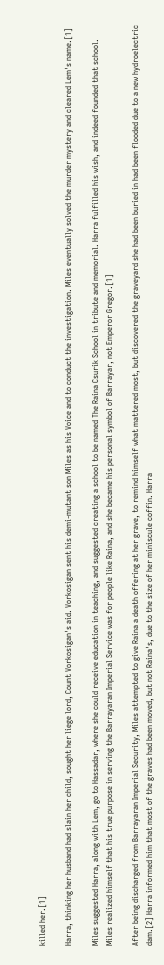killed her.[1]

Harra, thinking her husband had slain her child, sought her liege lord, Count Vorkosigan's aid. Vorkosigan sent his demi-mutant son Miles as his Voice and to conduct the investigation. Miles eventually solved the murder mystery and cleared Lem's name.[1]

Miles suggested Harra, along with Lem, go to Hassadar, where she could receive education in teaching, and suggested creating a school to be named The Raina Csurik School in tribute and memorial. Harra fulfilled his wish, and indeed founded that school. Miles realized himself that his true purpose in serving the Barrayaran Imperial Service was for people like Raina, and she became his personal symbol of Barrayar, not Emperor Gregor.[1]

After being discharged from Barrayaran Imperial Security, Miles attempted to give Raina a death offering at her grave, to remind himself what mattered most, but discovered the graveyard she had been buried in had been flooded due to a new hydroelectric dam.[2] Harra informed him that most of the graves had been moved, but not Raina's, due to the size of her miniscule coffin. Harra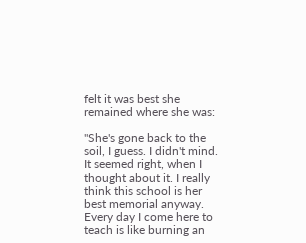felt it was best she remained where she was:

"She's gone back to the soil, I guess. I didn't mind. It seemed right, when I thought about it. I really think this school is her best memorial anyway. Every day I come here to teach is like burning an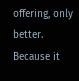offering, only better. Because it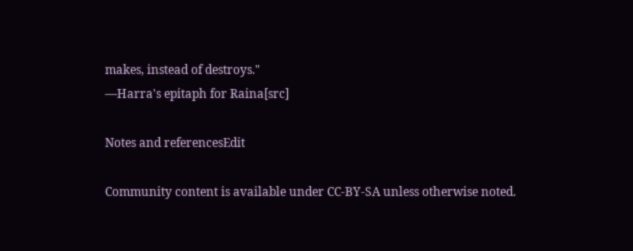makes, instead of destroys."
―Harra's epitaph for Raina[src]

Notes and referencesEdit

Community content is available under CC-BY-SA unless otherwise noted.